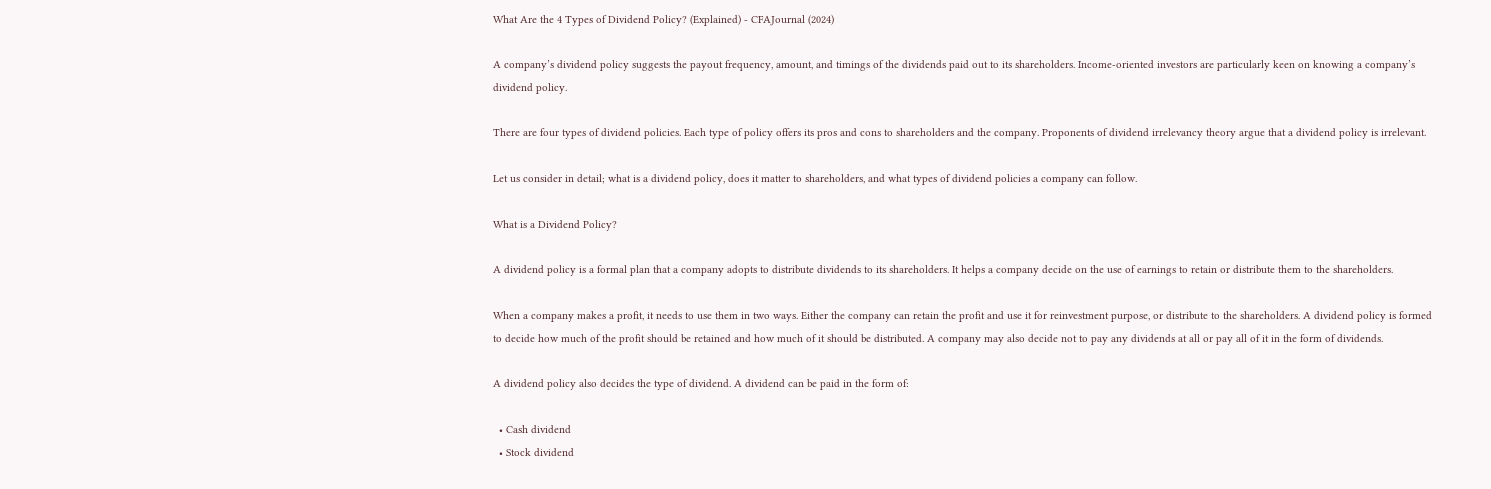What Are the 4 Types of Dividend Policy? (Explained) - CFAJournal (2024)

A company’s dividend policy suggests the payout frequency, amount, and timings of the dividends paid out to its shareholders. Income-oriented investors are particularly keen on knowing a company’s dividend policy.

There are four types of dividend policies. Each type of policy offers its pros and cons to shareholders and the company. Proponents of dividend irrelevancy theory argue that a dividend policy is irrelevant.

Let us consider in detail; what is a dividend policy, does it matter to shareholders, and what types of dividend policies a company can follow.

What is a Dividend Policy?

A dividend policy is a formal plan that a company adopts to distribute dividends to its shareholders. It helps a company decide on the use of earnings to retain or distribute them to the shareholders.

When a company makes a profit, it needs to use them in two ways. Either the company can retain the profit and use it for reinvestment purpose, or distribute to the shareholders. A dividend policy is formed to decide how much of the profit should be retained and how much of it should be distributed. A company may also decide not to pay any dividends at all or pay all of it in the form of dividends.

A dividend policy also decides the type of dividend. A dividend can be paid in the form of:

  • Cash dividend
  • Stock dividend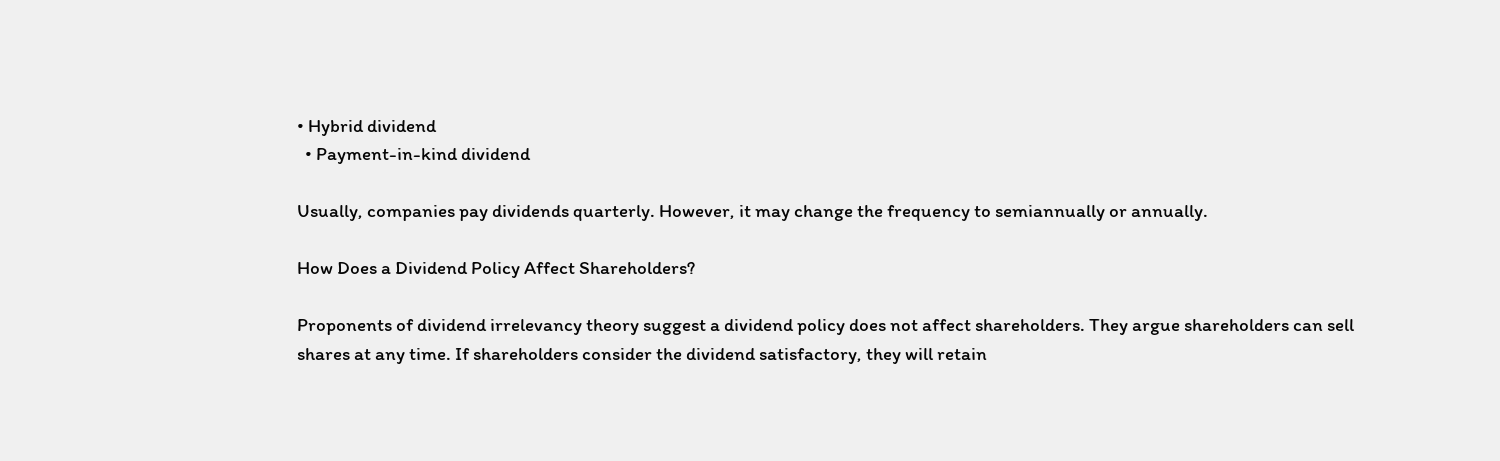• Hybrid dividend
  • Payment-in-kind dividend

Usually, companies pay dividends quarterly. However, it may change the frequency to semiannually or annually.

How Does a Dividend Policy Affect Shareholders?

Proponents of dividend irrelevancy theory suggest a dividend policy does not affect shareholders. They argue shareholders can sell shares at any time. If shareholders consider the dividend satisfactory, they will retain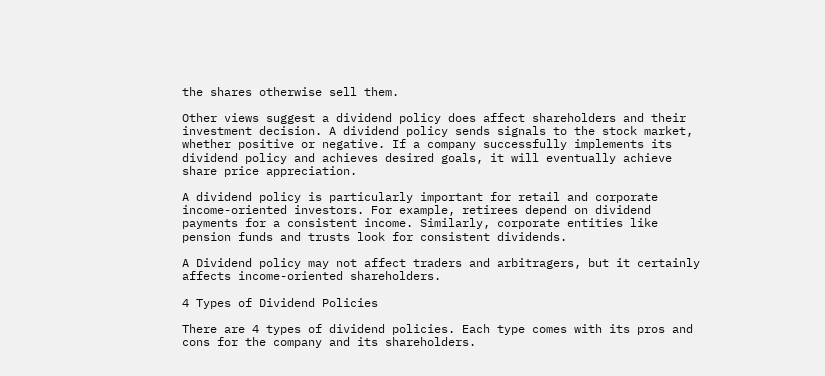the shares otherwise sell them.

Other views suggest a dividend policy does affect shareholders and their investment decision. A dividend policy sends signals to the stock market, whether positive or negative. If a company successfully implements its dividend policy and achieves desired goals, it will eventually achieve share price appreciation.

A dividend policy is particularly important for retail and corporate income-oriented investors. For example, retirees depend on dividend payments for a consistent income. Similarly, corporate entities like pension funds and trusts look for consistent dividends.

A Dividend policy may not affect traders and arbitragers, but it certainly affects income-oriented shareholders.

4 Types of Dividend Policies

There are 4 types of dividend policies. Each type comes with its pros and cons for the company and its shareholders.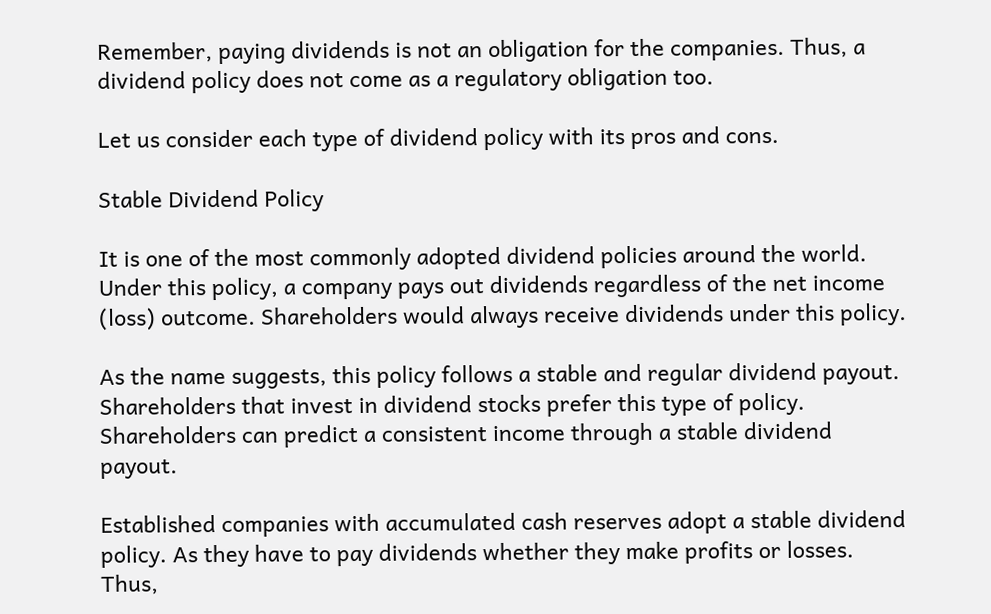Remember, paying dividends is not an obligation for the companies. Thus, a dividend policy does not come as a regulatory obligation too.

Let us consider each type of dividend policy with its pros and cons.

Stable Dividend Policy

It is one of the most commonly adopted dividend policies around the world. Under this policy, a company pays out dividends regardless of the net income (loss) outcome. Shareholders would always receive dividends under this policy.

As the name suggests, this policy follows a stable and regular dividend payout. Shareholders that invest in dividend stocks prefer this type of policy. Shareholders can predict a consistent income through a stable dividend payout.

Established companies with accumulated cash reserves adopt a stable dividend policy. As they have to pay dividends whether they make profits or losses. Thus,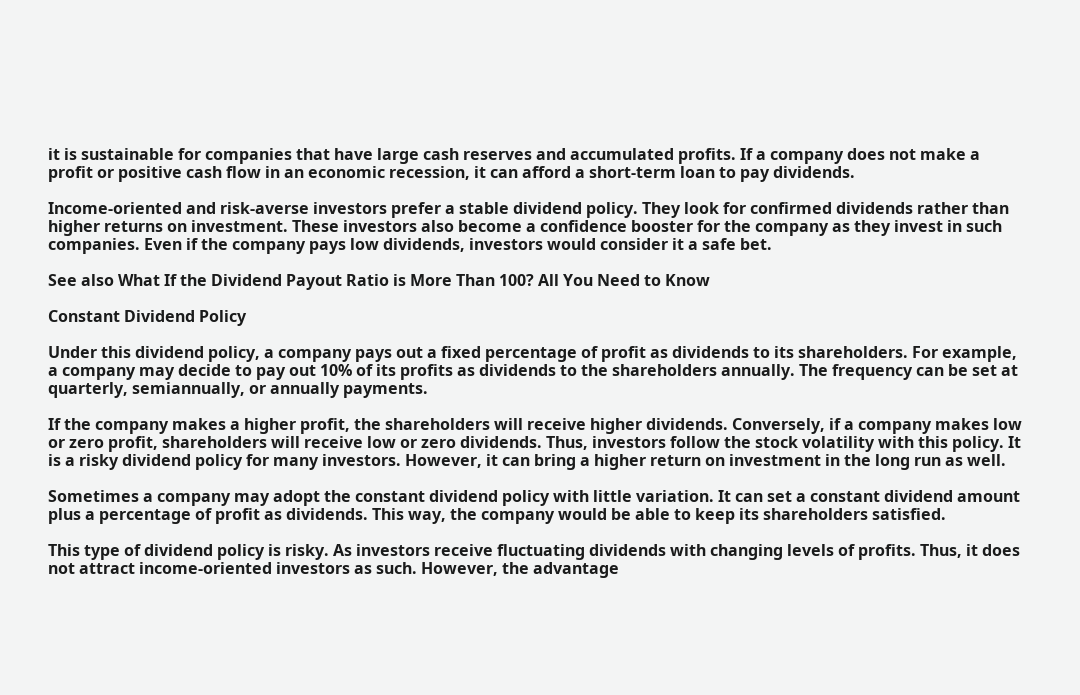it is sustainable for companies that have large cash reserves and accumulated profits. If a company does not make a profit or positive cash flow in an economic recession, it can afford a short-term loan to pay dividends.

Income-oriented and risk-averse investors prefer a stable dividend policy. They look for confirmed dividends rather than higher returns on investment. These investors also become a confidence booster for the company as they invest in such companies. Even if the company pays low dividends, investors would consider it a safe bet.

See also What If the Dividend Payout Ratio is More Than 100? All You Need to Know

Constant Dividend Policy

Under this dividend policy, a company pays out a fixed percentage of profit as dividends to its shareholders. For example, a company may decide to pay out 10% of its profits as dividends to the shareholders annually. The frequency can be set at quarterly, semiannually, or annually payments.

If the company makes a higher profit, the shareholders will receive higher dividends. Conversely, if a company makes low or zero profit, shareholders will receive low or zero dividends. Thus, investors follow the stock volatility with this policy. It is a risky dividend policy for many investors. However, it can bring a higher return on investment in the long run as well.

Sometimes a company may adopt the constant dividend policy with little variation. It can set a constant dividend amount plus a percentage of profit as dividends. This way, the company would be able to keep its shareholders satisfied.

This type of dividend policy is risky. As investors receive fluctuating dividends with changing levels of profits. Thus, it does not attract income-oriented investors as such. However, the advantage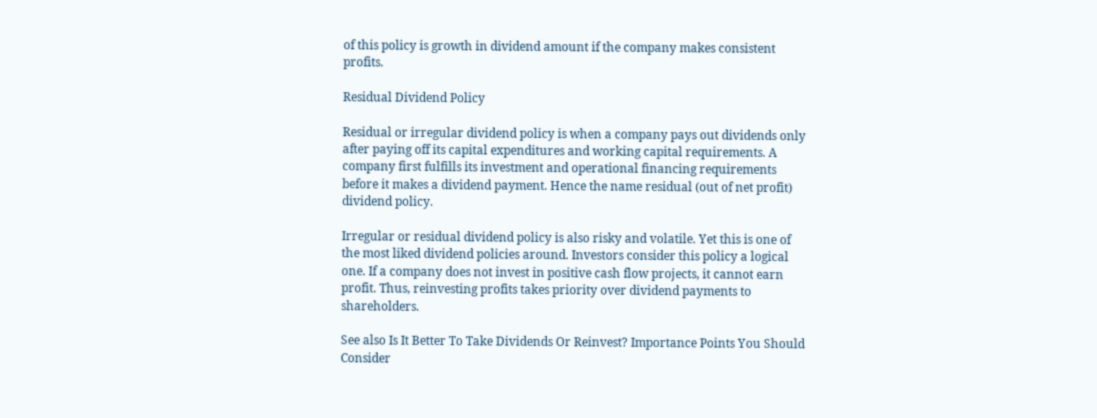of this policy is growth in dividend amount if the company makes consistent profits.

Residual Dividend Policy

Residual or irregular dividend policy is when a company pays out dividends only after paying off its capital expenditures and working capital requirements. A company first fulfills its investment and operational financing requirements before it makes a dividend payment. Hence the name residual (out of net profit) dividend policy.

Irregular or residual dividend policy is also risky and volatile. Yet this is one of the most liked dividend policies around. Investors consider this policy a logical one. If a company does not invest in positive cash flow projects, it cannot earn profit. Thus, reinvesting profits takes priority over dividend payments to shareholders.

See also Is It Better To Take Dividends Or Reinvest? Importance Points You Should Consider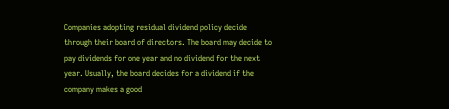Companies adopting residual dividend policy decide through their board of directors. The board may decide to pay dividends for one year and no dividend for the next year. Usually, the board decides for a dividend if the company makes a good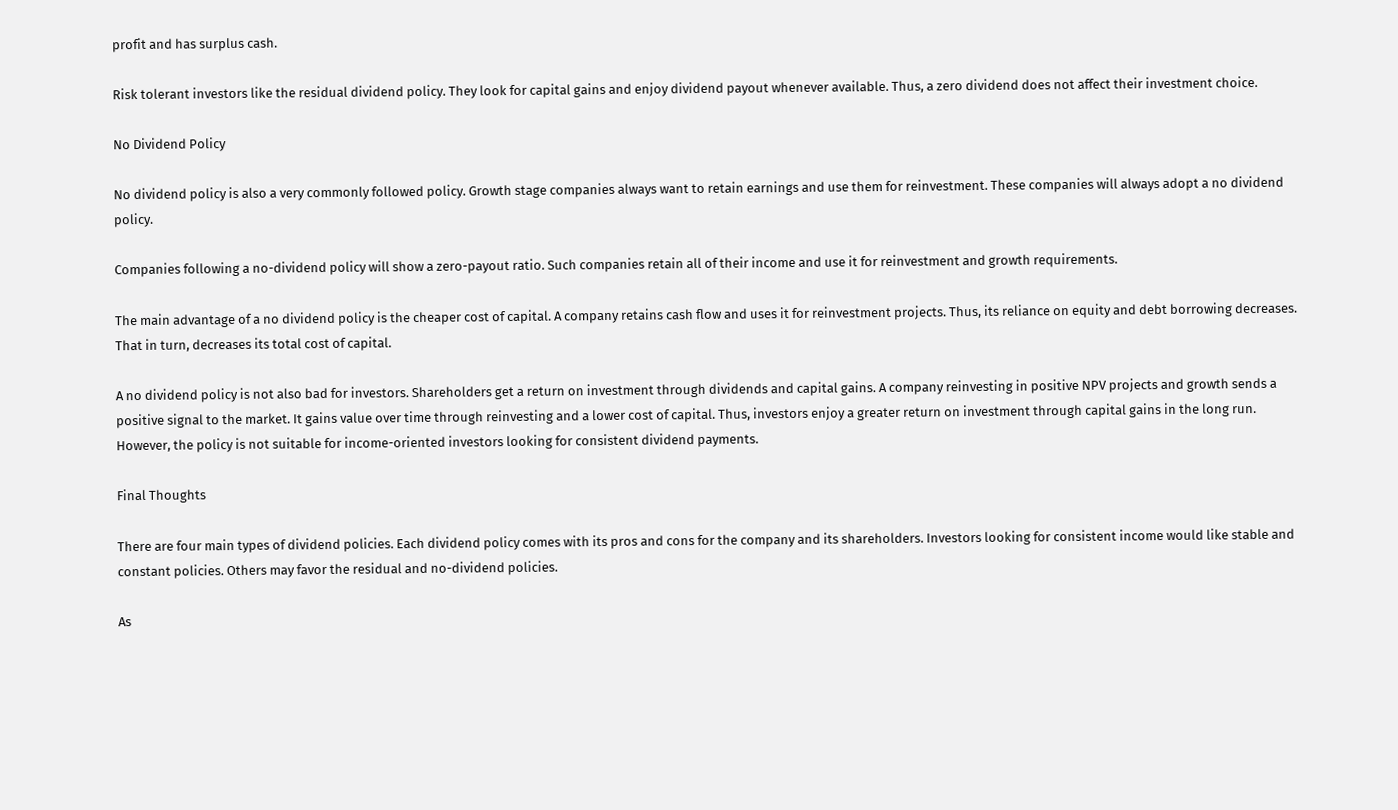profit and has surplus cash.

Risk tolerant investors like the residual dividend policy. They look for capital gains and enjoy dividend payout whenever available. Thus, a zero dividend does not affect their investment choice.

No Dividend Policy

No dividend policy is also a very commonly followed policy. Growth stage companies always want to retain earnings and use them for reinvestment. These companies will always adopt a no dividend policy.

Companies following a no-dividend policy will show a zero-payout ratio. Such companies retain all of their income and use it for reinvestment and growth requirements.

The main advantage of a no dividend policy is the cheaper cost of capital. A company retains cash flow and uses it for reinvestment projects. Thus, its reliance on equity and debt borrowing decreases. That in turn, decreases its total cost of capital.

A no dividend policy is not also bad for investors. Shareholders get a return on investment through dividends and capital gains. A company reinvesting in positive NPV projects and growth sends a positive signal to the market. It gains value over time through reinvesting and a lower cost of capital. Thus, investors enjoy a greater return on investment through capital gains in the long run. However, the policy is not suitable for income-oriented investors looking for consistent dividend payments.

Final Thoughts

There are four main types of dividend policies. Each dividend policy comes with its pros and cons for the company and its shareholders. Investors looking for consistent income would like stable and constant policies. Others may favor the residual and no-dividend policies.

As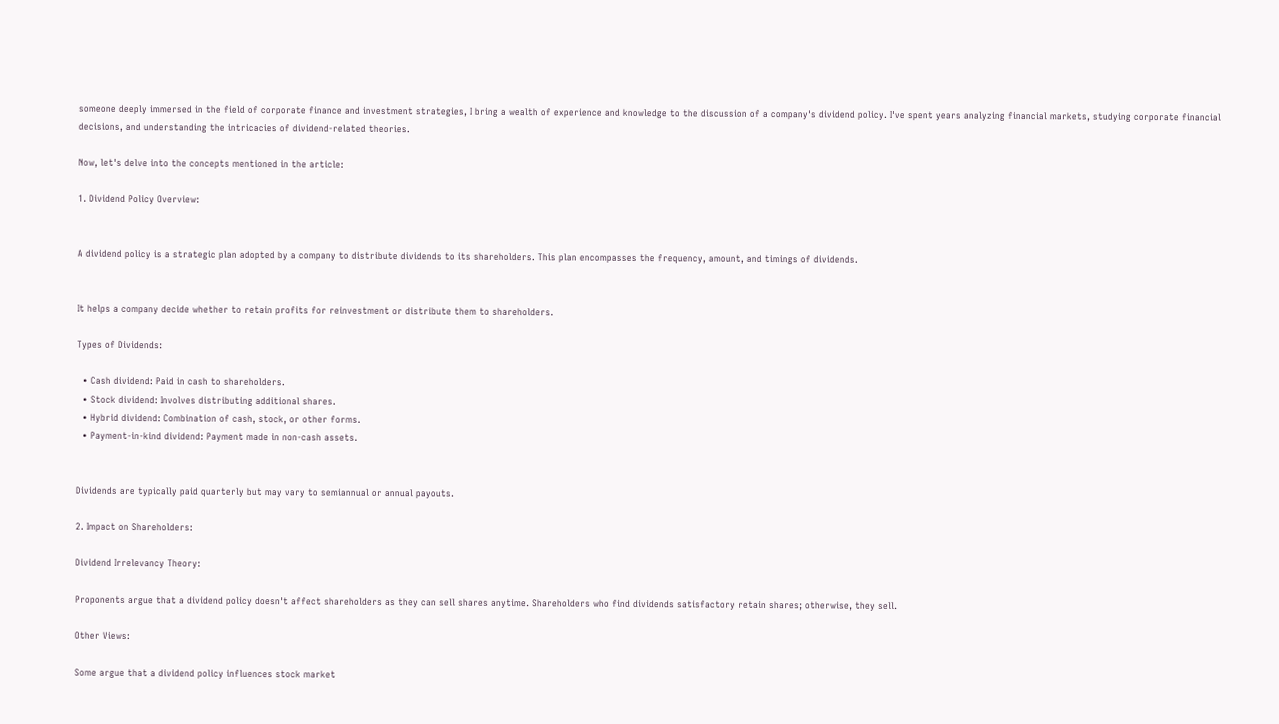someone deeply immersed in the field of corporate finance and investment strategies, I bring a wealth of experience and knowledge to the discussion of a company's dividend policy. I've spent years analyzing financial markets, studying corporate financial decisions, and understanding the intricacies of dividend-related theories.

Now, let's delve into the concepts mentioned in the article:

1. Dividend Policy Overview:


A dividend policy is a strategic plan adopted by a company to distribute dividends to its shareholders. This plan encompasses the frequency, amount, and timings of dividends.


It helps a company decide whether to retain profits for reinvestment or distribute them to shareholders.

Types of Dividends:

  • Cash dividend: Paid in cash to shareholders.
  • Stock dividend: Involves distributing additional shares.
  • Hybrid dividend: Combination of cash, stock, or other forms.
  • Payment-in-kind dividend: Payment made in non-cash assets.


Dividends are typically paid quarterly but may vary to semiannual or annual payouts.

2. Impact on Shareholders:

Dividend Irrelevancy Theory:

Proponents argue that a dividend policy doesn't affect shareholders as they can sell shares anytime. Shareholders who find dividends satisfactory retain shares; otherwise, they sell.

Other Views:

Some argue that a dividend policy influences stock market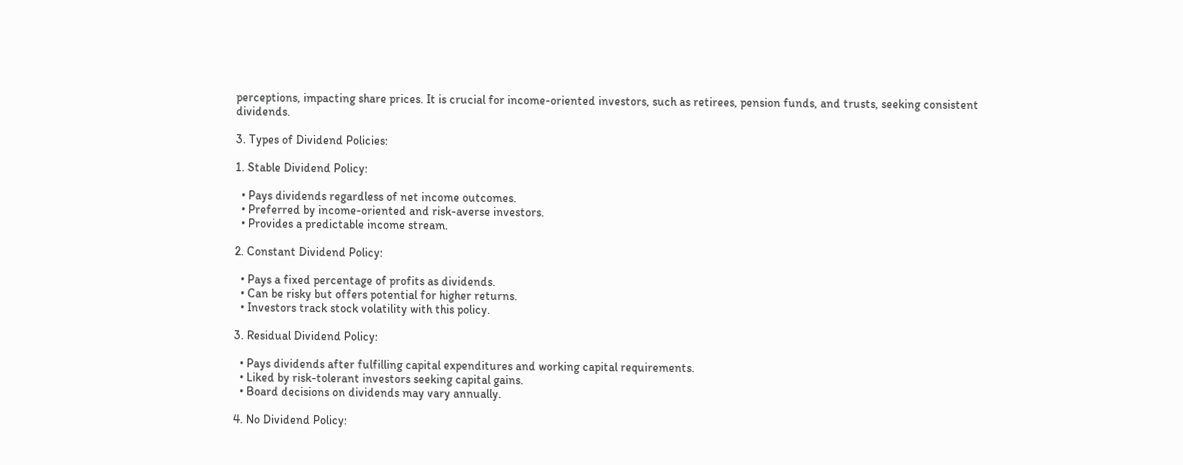perceptions, impacting share prices. It is crucial for income-oriented investors, such as retirees, pension funds, and trusts, seeking consistent dividends.

3. Types of Dividend Policies:

1. Stable Dividend Policy:

  • Pays dividends regardless of net income outcomes.
  • Preferred by income-oriented and risk-averse investors.
  • Provides a predictable income stream.

2. Constant Dividend Policy:

  • Pays a fixed percentage of profits as dividends.
  • Can be risky but offers potential for higher returns.
  • Investors track stock volatility with this policy.

3. Residual Dividend Policy:

  • Pays dividends after fulfilling capital expenditures and working capital requirements.
  • Liked by risk-tolerant investors seeking capital gains.
  • Board decisions on dividends may vary annually.

4. No Dividend Policy: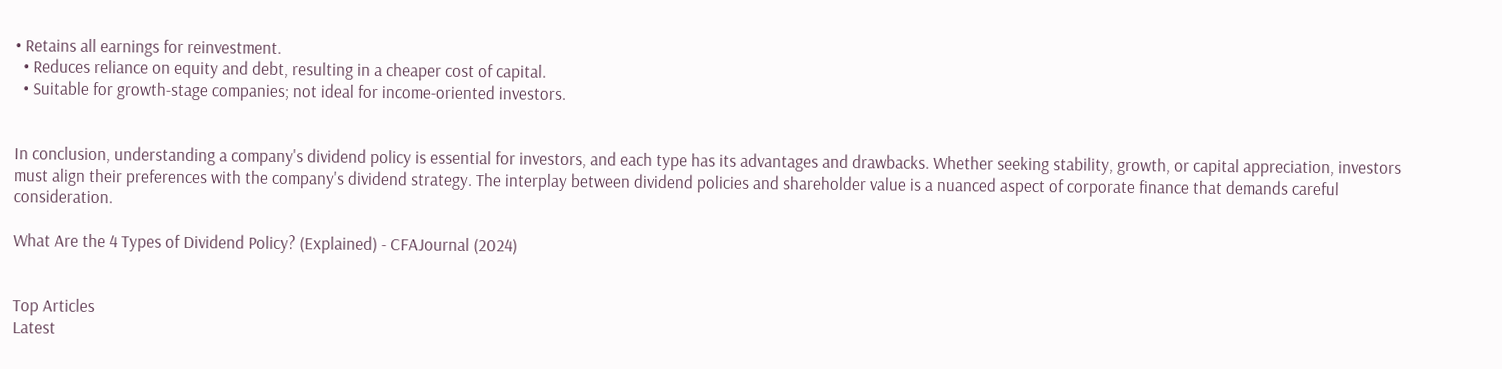• Retains all earnings for reinvestment.
  • Reduces reliance on equity and debt, resulting in a cheaper cost of capital.
  • Suitable for growth-stage companies; not ideal for income-oriented investors.


In conclusion, understanding a company's dividend policy is essential for investors, and each type has its advantages and drawbacks. Whether seeking stability, growth, or capital appreciation, investors must align their preferences with the company's dividend strategy. The interplay between dividend policies and shareholder value is a nuanced aspect of corporate finance that demands careful consideration.

What Are the 4 Types of Dividend Policy? (Explained) - CFAJournal (2024)


Top Articles
Latest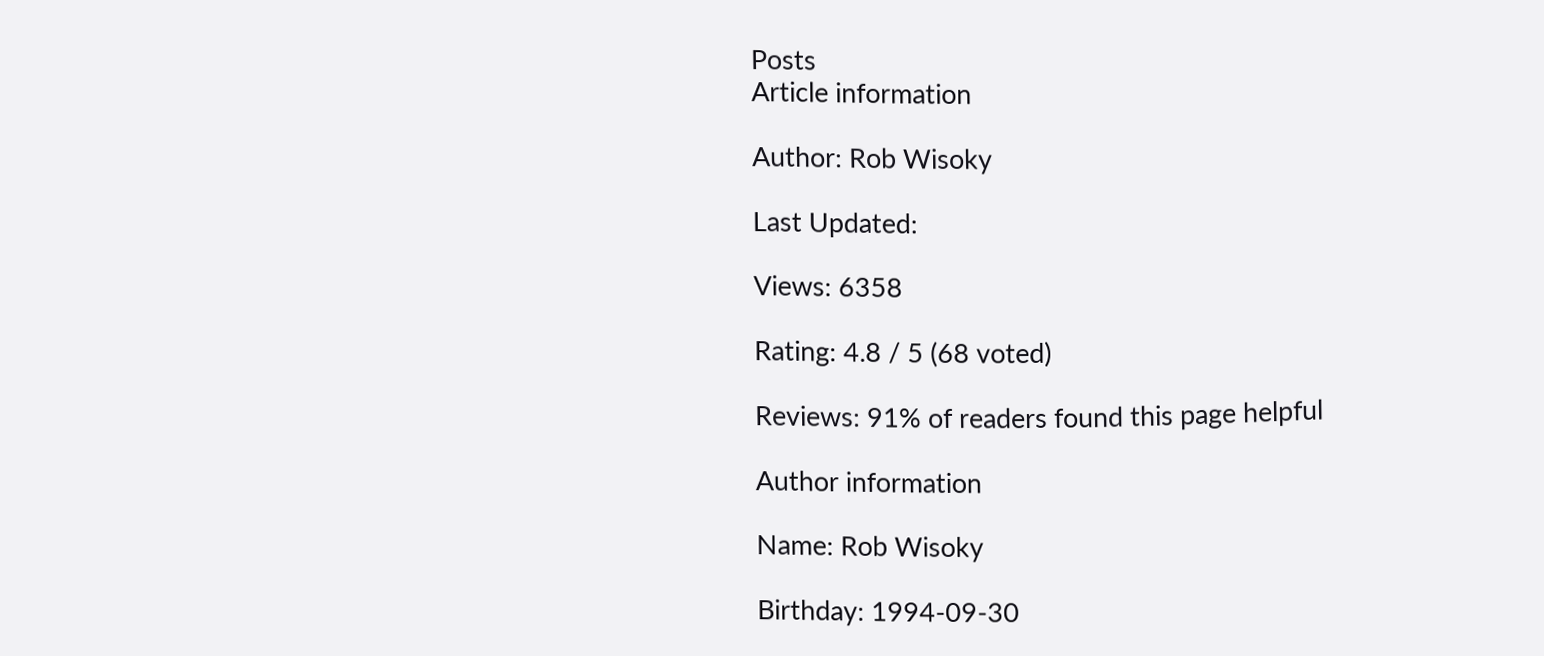Posts
Article information

Author: Rob Wisoky

Last Updated:

Views: 6358

Rating: 4.8 / 5 (68 voted)

Reviews: 91% of readers found this page helpful

Author information

Name: Rob Wisoky

Birthday: 1994-09-30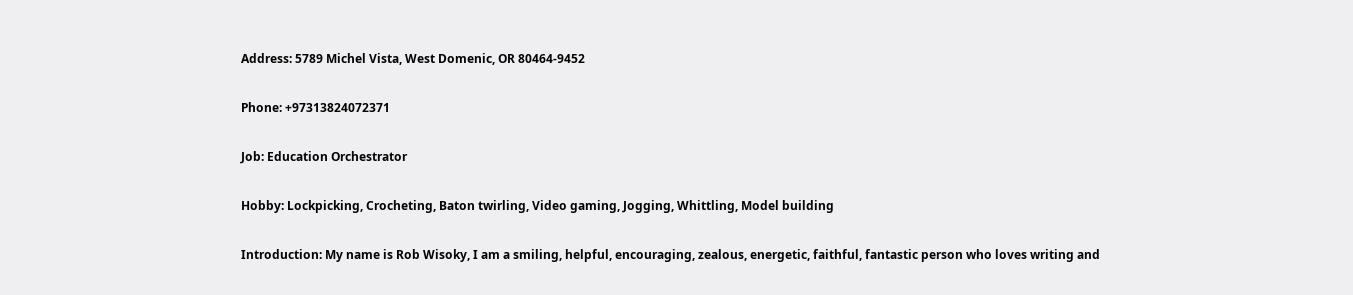Address: 5789 Michel Vista, West Domenic, OR 80464-9452

Phone: +97313824072371

Job: Education Orchestrator

Hobby: Lockpicking, Crocheting, Baton twirling, Video gaming, Jogging, Whittling, Model building

Introduction: My name is Rob Wisoky, I am a smiling, helpful, encouraging, zealous, energetic, faithful, fantastic person who loves writing and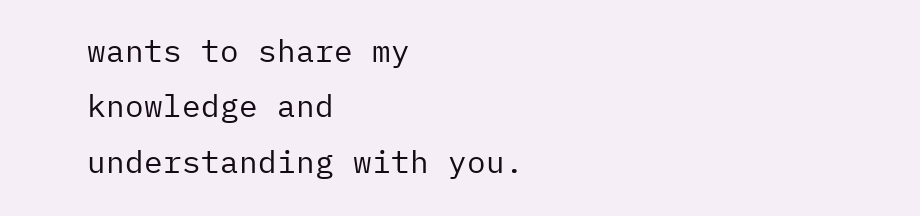wants to share my knowledge and understanding with you.